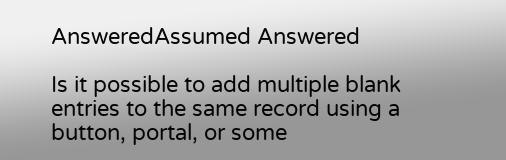AnsweredAssumed Answered

Is it possible to add multiple blank entries to the same record using a button, portal, or some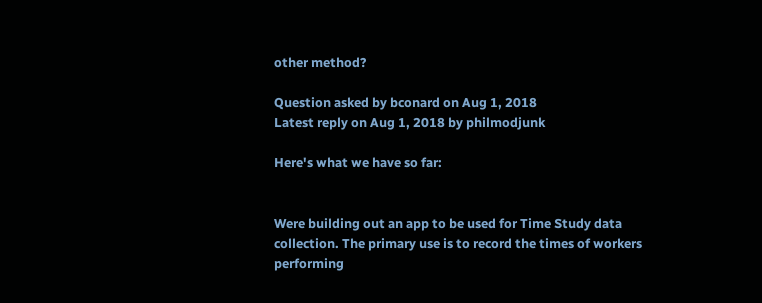other method?

Question asked by bconard on Aug 1, 2018
Latest reply on Aug 1, 2018 by philmodjunk

Here's what we have so far:


Were building out an app to be used for Time Study data collection. The primary use is to record the times of workers performing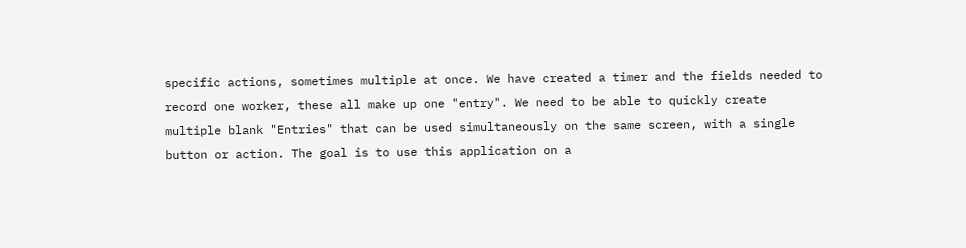specific actions, sometimes multiple at once. We have created a timer and the fields needed to record one worker, these all make up one "entry". We need to be able to quickly create multiple blank "Entries" that can be used simultaneously on the same screen, with a single button or action. The goal is to use this application on a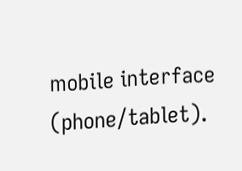mobile interface (phone/tablet).